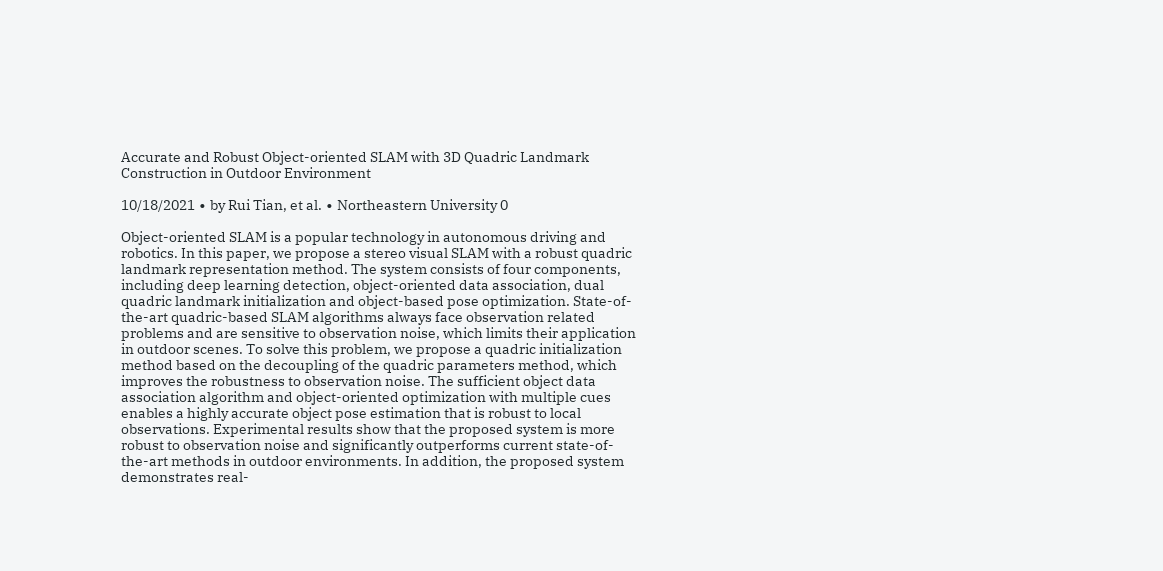Accurate and Robust Object-oriented SLAM with 3D Quadric Landmark Construction in Outdoor Environment

10/18/2021 ∙ by Rui Tian, et al. ∙ Northeastern University 0

Object-oriented SLAM is a popular technology in autonomous driving and robotics. In this paper, we propose a stereo visual SLAM with a robust quadric landmark representation method. The system consists of four components, including deep learning detection, object-oriented data association, dual quadric landmark initialization and object-based pose optimization. State-of-the-art quadric-based SLAM algorithms always face observation related problems and are sensitive to observation noise, which limits their application in outdoor scenes. To solve this problem, we propose a quadric initialization method based on the decoupling of the quadric parameters method, which improves the robustness to observation noise. The sufficient object data association algorithm and object-oriented optimization with multiple cues enables a highly accurate object pose estimation that is robust to local observations. Experimental results show that the proposed system is more robust to observation noise and significantly outperforms current state-of-the-art methods in outdoor environments. In addition, the proposed system demonstrates real-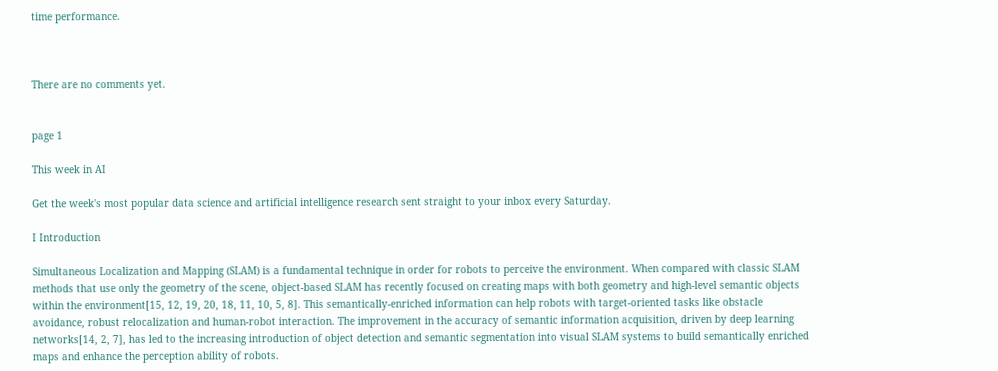time performance.



There are no comments yet.


page 1

This week in AI

Get the week's most popular data science and artificial intelligence research sent straight to your inbox every Saturday.

I Introduction

Simultaneous Localization and Mapping (SLAM) is a fundamental technique in order for robots to perceive the environment. When compared with classic SLAM methods that use only the geometry of the scene, object-based SLAM has recently focused on creating maps with both geometry and high-level semantic objects within the environment[15, 12, 19, 20, 18, 11, 10, 5, 8]. This semantically-enriched information can help robots with target-oriented tasks like obstacle avoidance, robust relocalization and human-robot interaction. The improvement in the accuracy of semantic information acquisition, driven by deep learning networks[14, 2, 7], has led to the increasing introduction of object detection and semantic segmentation into visual SLAM systems to build semantically enriched maps and enhance the perception ability of robots.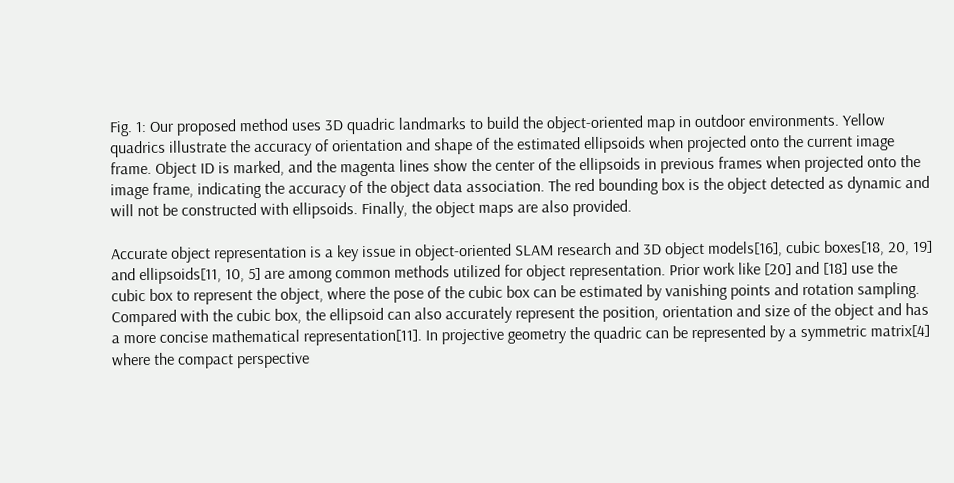Fig. 1: Our proposed method uses 3D quadric landmarks to build the object-oriented map in outdoor environments. Yellow quadrics illustrate the accuracy of orientation and shape of the estimated ellipsoids when projected onto the current image frame. Object ID is marked, and the magenta lines show the center of the ellipsoids in previous frames when projected onto the image frame, indicating the accuracy of the object data association. The red bounding box is the object detected as dynamic and will not be constructed with ellipsoids. Finally, the object maps are also provided.

Accurate object representation is a key issue in object-oriented SLAM research and 3D object models[16], cubic boxes[18, 20, 19] and ellipsoids[11, 10, 5] are among common methods utilized for object representation. Prior work like [20] and [18] use the cubic box to represent the object, where the pose of the cubic box can be estimated by vanishing points and rotation sampling. Compared with the cubic box, the ellipsoid can also accurately represent the position, orientation and size of the object and has a more concise mathematical representation[11]. In projective geometry the quadric can be represented by a symmetric matrix[4] where the compact perspective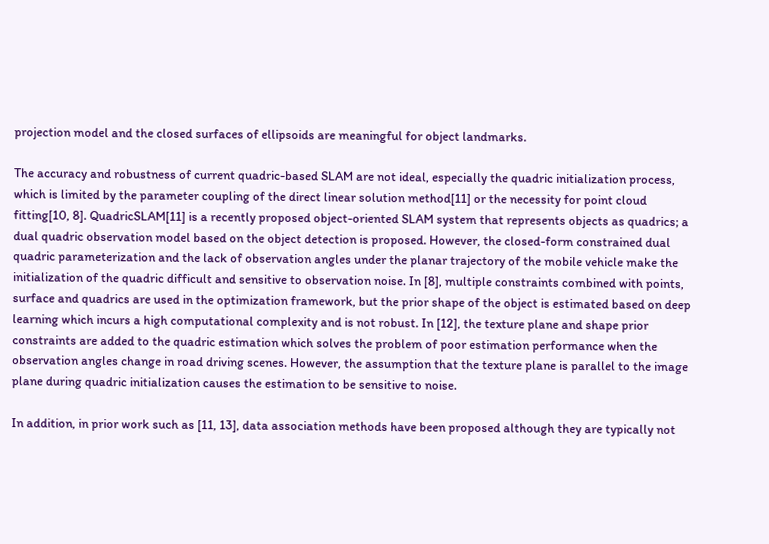projection model and the closed surfaces of ellipsoids are meaningful for object landmarks.

The accuracy and robustness of current quadric-based SLAM are not ideal, especially the quadric initialization process, which is limited by the parameter coupling of the direct linear solution method[11] or the necessity for point cloud fitting[10, 8]. QuadricSLAM[11] is a recently proposed object-oriented SLAM system that represents objects as quadrics; a dual quadric observation model based on the object detection is proposed. However, the closed-form constrained dual quadric parameterization and the lack of observation angles under the planar trajectory of the mobile vehicle make the initialization of the quadric difficult and sensitive to observation noise. In [8], multiple constraints combined with points, surface and quadrics are used in the optimization framework, but the prior shape of the object is estimated based on deep learning which incurs a high computational complexity and is not robust. In [12], the texture plane and shape prior constraints are added to the quadric estimation which solves the problem of poor estimation performance when the observation angles change in road driving scenes. However, the assumption that the texture plane is parallel to the image plane during quadric initialization causes the estimation to be sensitive to noise.

In addition, in prior work such as [11, 13], data association methods have been proposed although they are typically not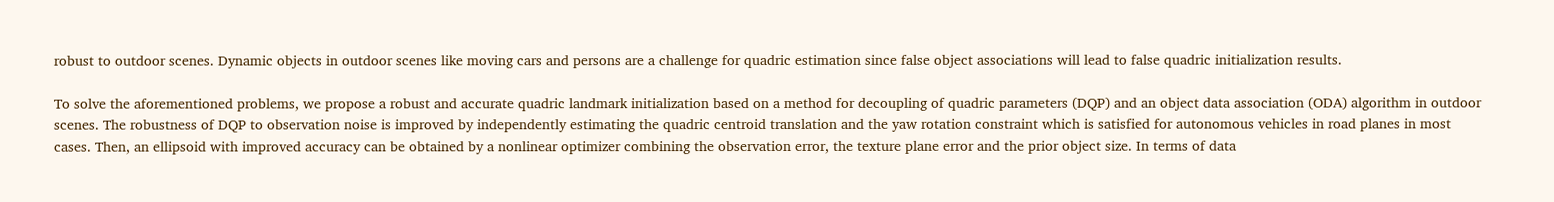robust to outdoor scenes. Dynamic objects in outdoor scenes like moving cars and persons are a challenge for quadric estimation since false object associations will lead to false quadric initialization results.

To solve the aforementioned problems, we propose a robust and accurate quadric landmark initialization based on a method for decoupling of quadric parameters (DQP) and an object data association (ODA) algorithm in outdoor scenes. The robustness of DQP to observation noise is improved by independently estimating the quadric centroid translation and the yaw rotation constraint which is satisfied for autonomous vehicles in road planes in most cases. Then, an ellipsoid with improved accuracy can be obtained by a nonlinear optimizer combining the observation error, the texture plane error and the prior object size. In terms of data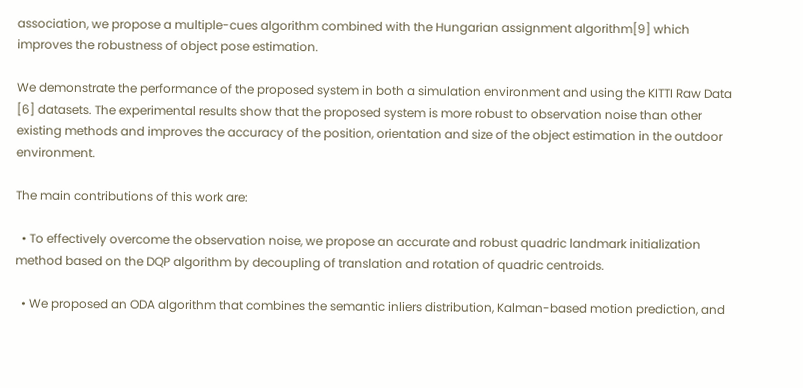association, we propose a multiple-cues algorithm combined with the Hungarian assignment algorithm[9] which improves the robustness of object pose estimation.

We demonstrate the performance of the proposed system in both a simulation environment and using the KITTI Raw Data [6] datasets. The experimental results show that the proposed system is more robust to observation noise than other existing methods and improves the accuracy of the position, orientation and size of the object estimation in the outdoor environment.

The main contributions of this work are:

  • To effectively overcome the observation noise, we propose an accurate and robust quadric landmark initialization method based on the DQP algorithm by decoupling of translation and rotation of quadric centroids.

  • We proposed an ODA algorithm that combines the semantic inliers distribution, Kalman-based motion prediction, and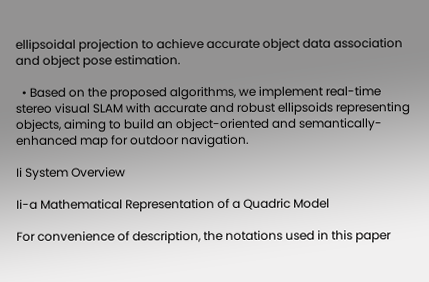ellipsoidal projection to achieve accurate object data association and object pose estimation.

  • Based on the proposed algorithms, we implement real-time stereo visual SLAM with accurate and robust ellipsoids representing objects, aiming to build an object-oriented and semantically-enhanced map for outdoor navigation.

Ii System Overview

Ii-a Mathematical Representation of a Quadric Model

For convenience of description, the notations used in this paper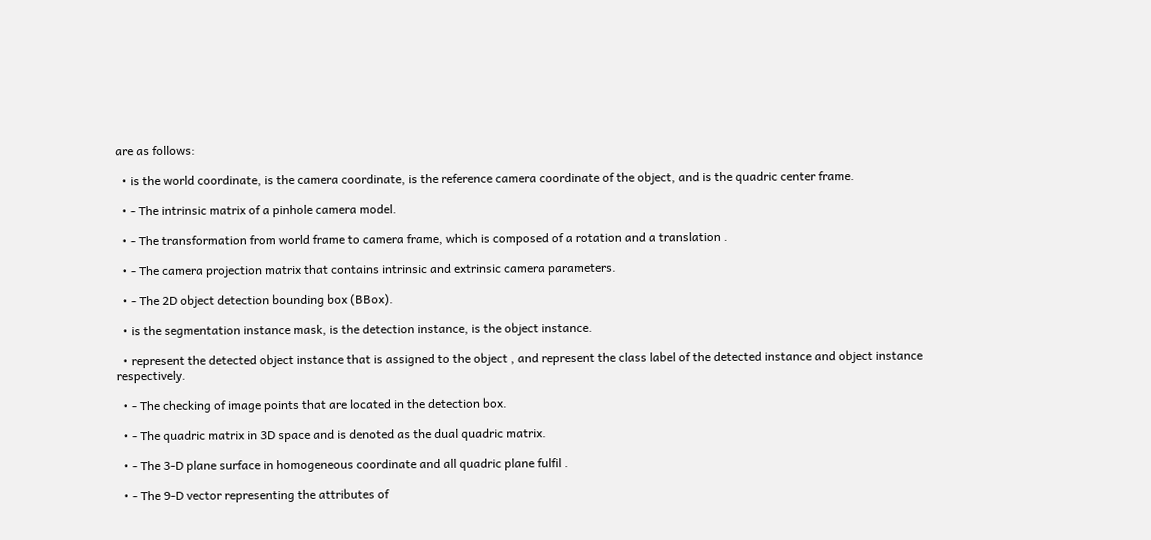are as follows:

  • is the world coordinate, is the camera coordinate, is the reference camera coordinate of the object, and is the quadric center frame.

  • - The intrinsic matrix of a pinhole camera model.

  • - The transformation from world frame to camera frame, which is composed of a rotation and a translation .

  • - The camera projection matrix that contains intrinsic and extrinsic camera parameters.

  • - The 2D object detection bounding box (BBox).

  • is the segmentation instance mask, is the detection instance, is the object instance.

  • represent the detected object instance that is assigned to the object , and represent the class label of the detected instance and object instance respectively.

  • - The checking of image points that are located in the detection box.

  • - The quadric matrix in 3D space and is denoted as the dual quadric matrix.

  • - The 3-D plane surface in homogeneous coordinate and all quadric plane fulfil .

  • - The 9-D vector representing the attributes of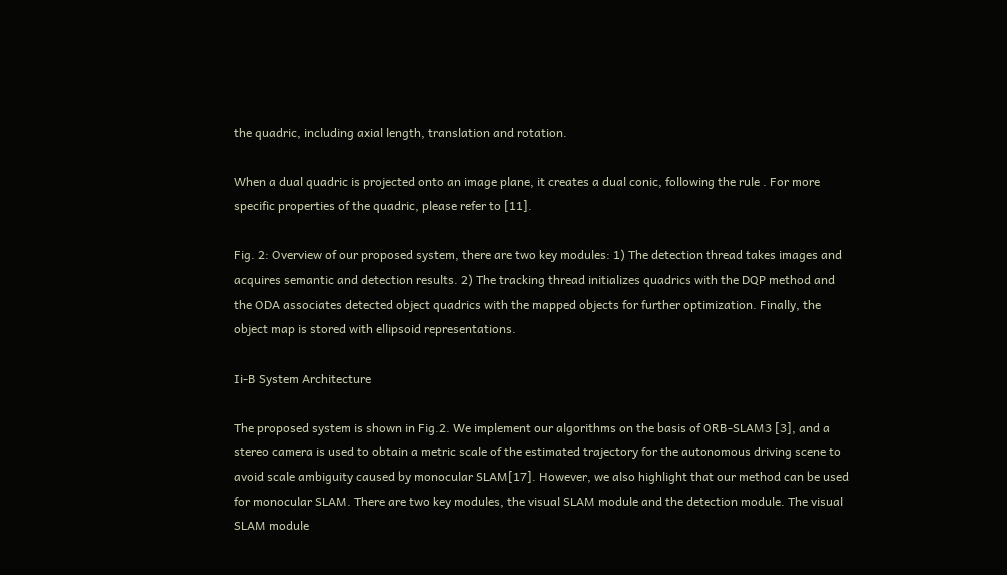the quadric, including axial length, translation and rotation.

When a dual quadric is projected onto an image plane, it creates a dual conic, following the rule . For more specific properties of the quadric, please refer to [11].

Fig. 2: Overview of our proposed system, there are two key modules: 1) The detection thread takes images and acquires semantic and detection results. 2) The tracking thread initializes quadrics with the DQP method and the ODA associates detected object quadrics with the mapped objects for further optimization. Finally, the object map is stored with ellipsoid representations.

Ii-B System Architecture

The proposed system is shown in Fig.2. We implement our algorithms on the basis of ORB-SLAM3 [3], and a stereo camera is used to obtain a metric scale of the estimated trajectory for the autonomous driving scene to avoid scale ambiguity caused by monocular SLAM[17]. However, we also highlight that our method can be used for monocular SLAM. There are two key modules, the visual SLAM module and the detection module. The visual SLAM module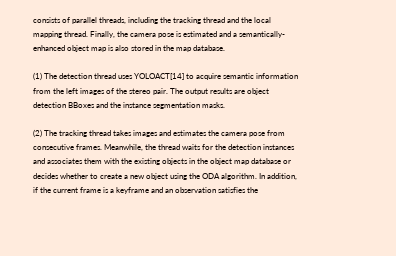consists of parallel threads, including the tracking thread and the local mapping thread. Finally, the camera pose is estimated and a semantically-enhanced object map is also stored in the map database.

(1) The detection thread uses YOLOACT[14] to acquire semantic information from the left images of the stereo pair. The output results are object detection BBoxes and the instance segmentation masks.

(2) The tracking thread takes images and estimates the camera pose from consecutive frames. Meanwhile, the thread waits for the detection instances and associates them with the existing objects in the object map database or decides whether to create a new object using the ODA algorithm. In addition, if the current frame is a keyframe and an observation satisfies the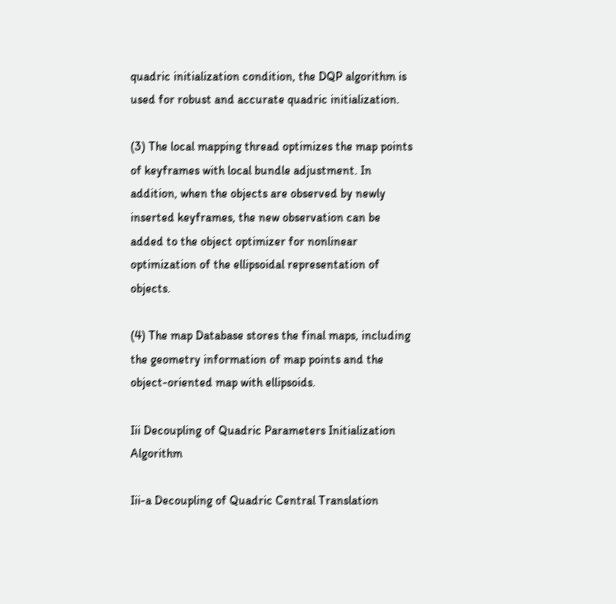quadric initialization condition, the DQP algorithm is used for robust and accurate quadric initialization.

(3) The local mapping thread optimizes the map points of keyframes with local bundle adjustment. In addition, when the objects are observed by newly inserted keyframes, the new observation can be added to the object optimizer for nonlinear optimization of the ellipsoidal representation of objects.

(4) The map Database stores the final maps, including the geometry information of map points and the object-oriented map with ellipsoids.

Iii Decoupling of Quadric Parameters Initialization Algorithm

Iii-a Decoupling of Quadric Central Translation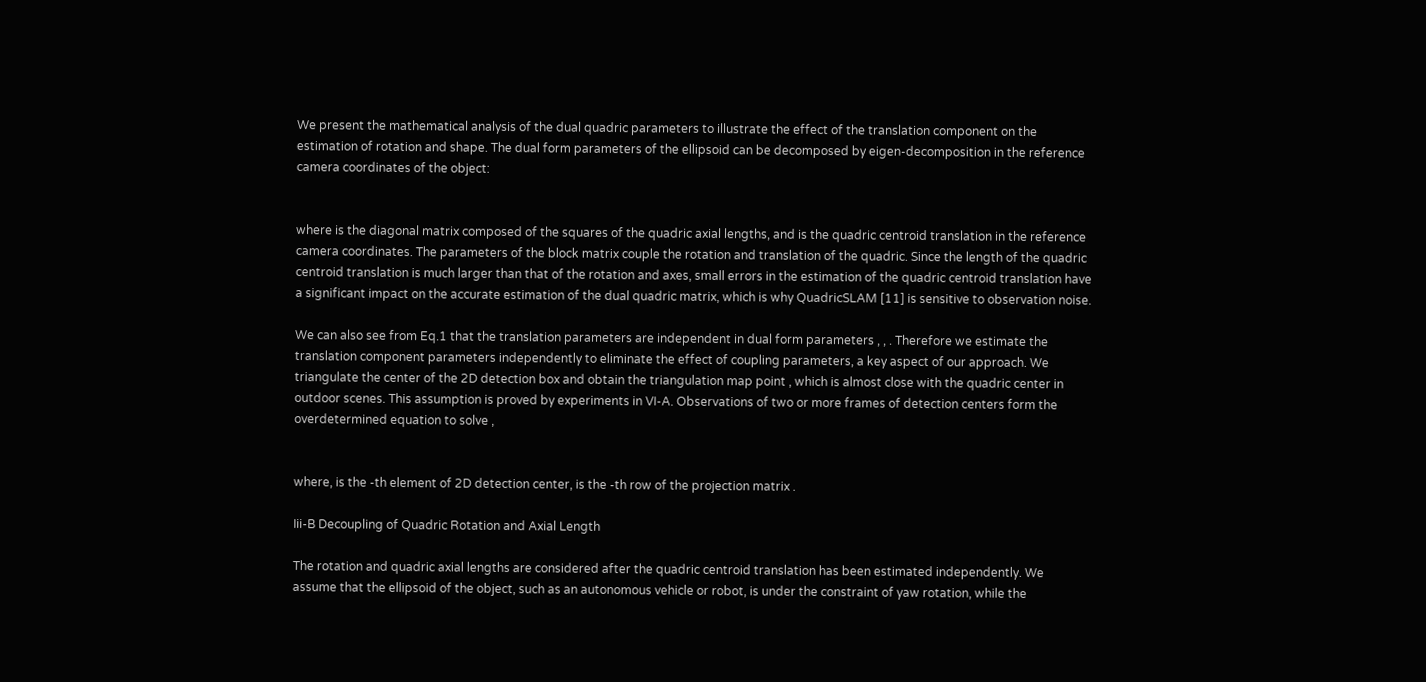We present the mathematical analysis of the dual quadric parameters to illustrate the effect of the translation component on the estimation of rotation and shape. The dual form parameters of the ellipsoid can be decomposed by eigen-decomposition in the reference camera coordinates of the object:


where is the diagonal matrix composed of the squares of the quadric axial lengths, and is the quadric centroid translation in the reference camera coordinates. The parameters of the block matrix couple the rotation and translation of the quadric. Since the length of the quadric centroid translation is much larger than that of the rotation and axes, small errors in the estimation of the quadric centroid translation have a significant impact on the accurate estimation of the dual quadric matrix, which is why QuadricSLAM [11] is sensitive to observation noise.

We can also see from Eq.1 that the translation parameters are independent in dual form parameters , , . Therefore we estimate the translation component parameters independently to eliminate the effect of coupling parameters, a key aspect of our approach. We triangulate the center of the 2D detection box and obtain the triangulation map point , which is almost close with the quadric center in outdoor scenes. This assumption is proved by experiments in VI-A. Observations of two or more frames of detection centers form the overdetermined equation to solve ,


where, is the -th element of 2D detection center, is the -th row of the projection matrix .

Iii-B Decoupling of Quadric Rotation and Axial Length

The rotation and quadric axial lengths are considered after the quadric centroid translation has been estimated independently. We assume that the ellipsoid of the object, such as an autonomous vehicle or robot, is under the constraint of yaw rotation, while the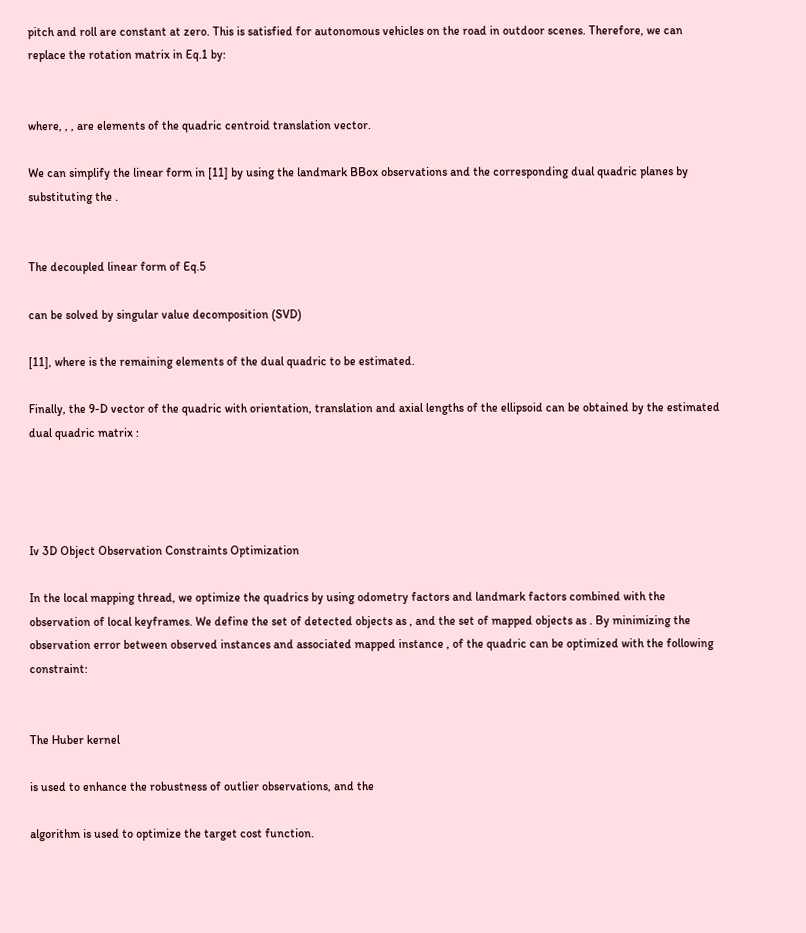pitch and roll are constant at zero. This is satisfied for autonomous vehicles on the road in outdoor scenes. Therefore, we can replace the rotation matrix in Eq.1 by:


where, , , are elements of the quadric centroid translation vector.

We can simplify the linear form in [11] by using the landmark BBox observations and the corresponding dual quadric planes by substituting the .


The decoupled linear form of Eq.5

can be solved by singular value decomposition (SVD)

[11], where is the remaining elements of the dual quadric to be estimated.

Finally, the 9-D vector of the quadric with orientation, translation and axial lengths of the ellipsoid can be obtained by the estimated dual quadric matrix :




Iv 3D Object Observation Constraints Optimization

In the local mapping thread, we optimize the quadrics by using odometry factors and landmark factors combined with the observation of local keyframes. We define the set of detected objects as , and the set of mapped objects as . By minimizing the observation error between observed instances and associated mapped instance , of the quadric can be optimized with the following constraint:


The Huber kernel

is used to enhance the robustness of outlier observations, and the

algorithm is used to optimize the target cost function.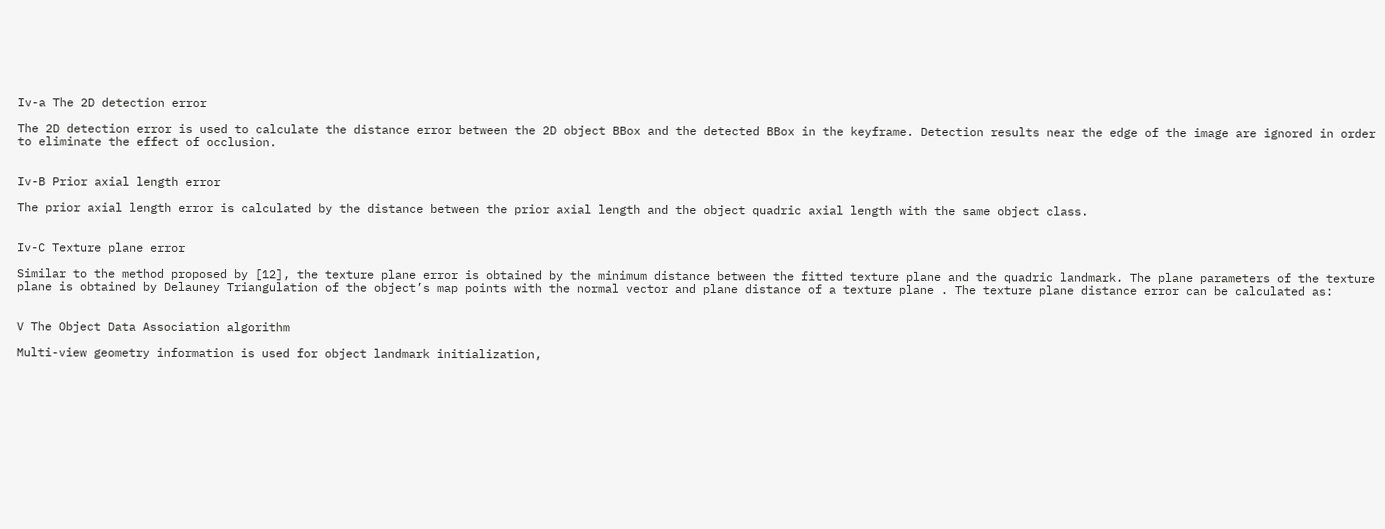Iv-a The 2D detection error

The 2D detection error is used to calculate the distance error between the 2D object BBox and the detected BBox in the keyframe. Detection results near the edge of the image are ignored in order to eliminate the effect of occlusion.


Iv-B Prior axial length error

The prior axial length error is calculated by the distance between the prior axial length and the object quadric axial length with the same object class.


Iv-C Texture plane error

Similar to the method proposed by [12], the texture plane error is obtained by the minimum distance between the fitted texture plane and the quadric landmark. The plane parameters of the texture plane is obtained by Delauney Triangulation of the object’s map points with the normal vector and plane distance of a texture plane . The texture plane distance error can be calculated as:


V The Object Data Association algorithm

Multi-view geometry information is used for object landmark initialization,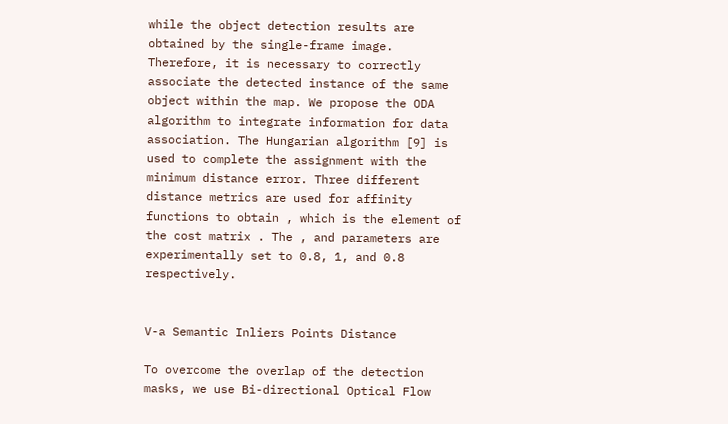while the object detection results are obtained by the single-frame image. Therefore, it is necessary to correctly associate the detected instance of the same object within the map. We propose the ODA algorithm to integrate information for data association. The Hungarian algorithm [9] is used to complete the assignment with the minimum distance error. Three different distance metrics are used for affinity functions to obtain , which is the element of the cost matrix . The , and parameters are experimentally set to 0.8, 1, and 0.8 respectively.


V-a Semantic Inliers Points Distance

To overcome the overlap of the detection masks, we use Bi-directional Optical Flow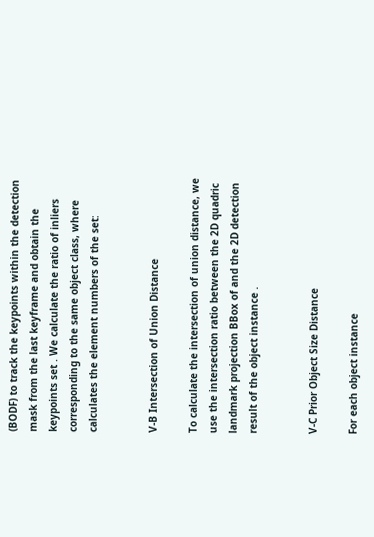(BODF) to track the keypoints within the detection mask from the last keyframe and obtain the keypoints set . We calculate the ratio of inliers corresponding to the same object class, where calculates the element numbers of the set:


V-B Intersection of Union Distance

To calculate the intersection of union distance, we use the intersection ratio between the 2D quadric landmark projection BBox of and the 2D detection result of the object instance .


V-C Prior Object Size Distance

For each object instance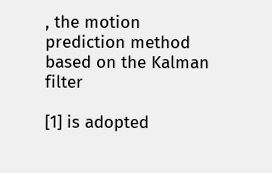, the motion prediction method based on the Kalman filter

[1] is adopted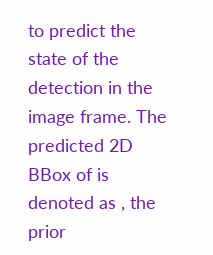to predict the state of the detection in the image frame. The predicted 2D BBox of is denoted as , the prior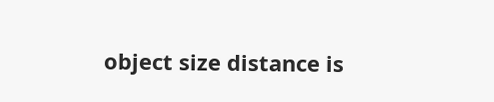object size distance is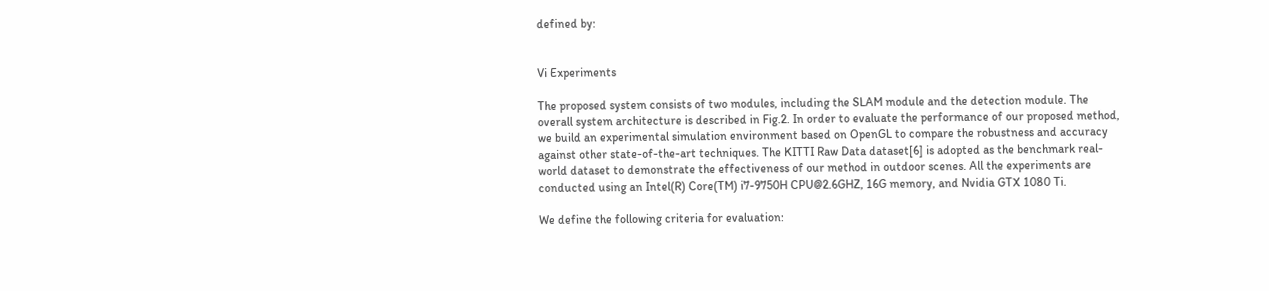defined by:


Vi Experiments

The proposed system consists of two modules, including the SLAM module and the detection module. The overall system architecture is described in Fig.2. In order to evaluate the performance of our proposed method, we build an experimental simulation environment based on OpenGL to compare the robustness and accuracy against other state-of-the-art techniques. The KITTI Raw Data dataset[6] is adopted as the benchmark real-world dataset to demonstrate the effectiveness of our method in outdoor scenes. All the experiments are conducted using an Intel(R) Core(TM) i7-9750H CPU@2.6GHZ, 16G memory, and Nvidia GTX 1080 Ti.

We define the following criteria for evaluation: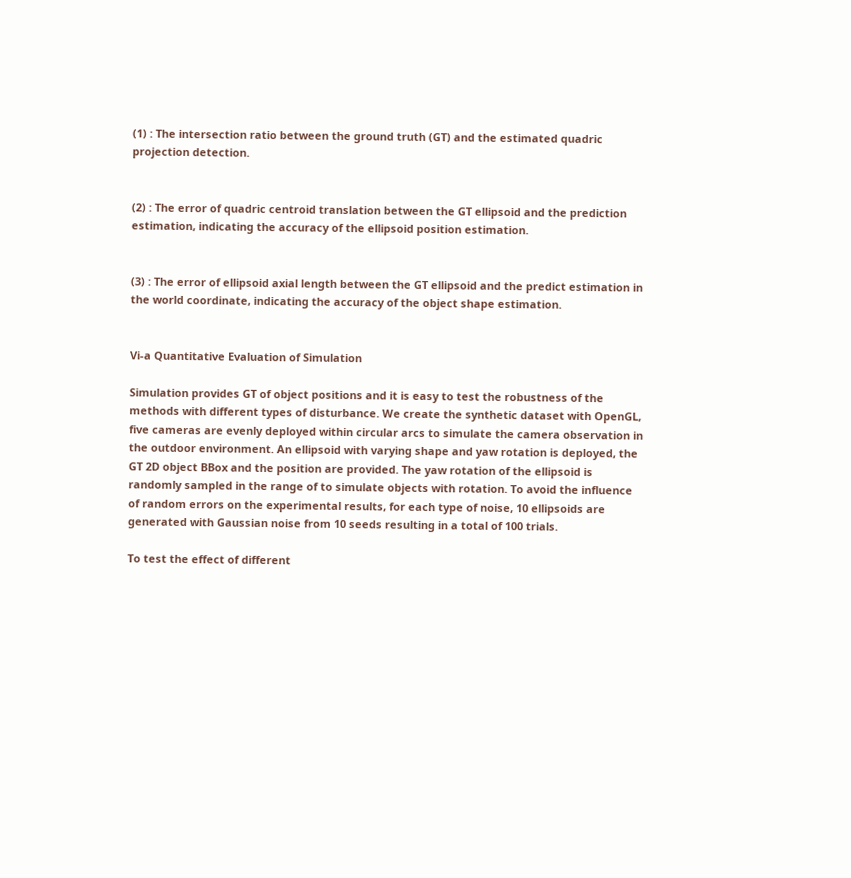(1) : The intersection ratio between the ground truth (GT) and the estimated quadric projection detection.


(2) : The error of quadric centroid translation between the GT ellipsoid and the prediction estimation, indicating the accuracy of the ellipsoid position estimation.


(3) : The error of ellipsoid axial length between the GT ellipsoid and the predict estimation in the world coordinate, indicating the accuracy of the object shape estimation.


Vi-a Quantitative Evaluation of Simulation

Simulation provides GT of object positions and it is easy to test the robustness of the methods with different types of disturbance. We create the synthetic dataset with OpenGL, five cameras are evenly deployed within circular arcs to simulate the camera observation in the outdoor environment. An ellipsoid with varying shape and yaw rotation is deployed, the GT 2D object BBox and the position are provided. The yaw rotation of the ellipsoid is randomly sampled in the range of to simulate objects with rotation. To avoid the influence of random errors on the experimental results, for each type of noise, 10 ellipsoids are generated with Gaussian noise from 10 seeds resulting in a total of 100 trials.

To test the effect of different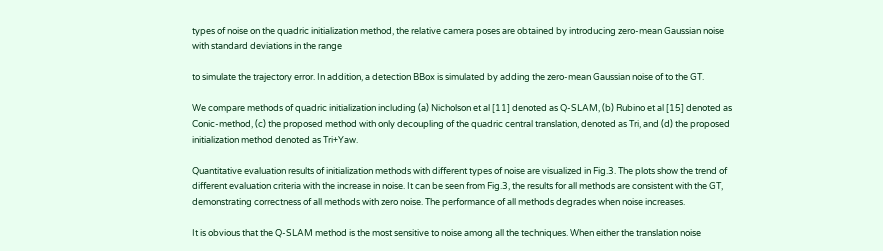types of noise on the quadric initialization method, the relative camera poses are obtained by introducing zero-mean Gaussian noise with standard deviations in the range

to simulate the trajectory error. In addition, a detection BBox is simulated by adding the zero-mean Gaussian noise of to the GT.

We compare methods of quadric initialization including (a) Nicholson et al [11] denoted as Q-SLAM, (b) Rubino et al [15] denoted as Conic-method, (c) the proposed method with only decoupling of the quadric central translation, denoted as Tri, and (d) the proposed initialization method denoted as Tri+Yaw.

Quantitative evaluation results of initialization methods with different types of noise are visualized in Fig.3. The plots show the trend of different evaluation criteria with the increase in noise. It can be seen from Fig.3, the results for all methods are consistent with the GT, demonstrating correctness of all methods with zero noise. The performance of all methods degrades when noise increases.

It is obvious that the Q-SLAM method is the most sensitive to noise among all the techniques. When either the translation noise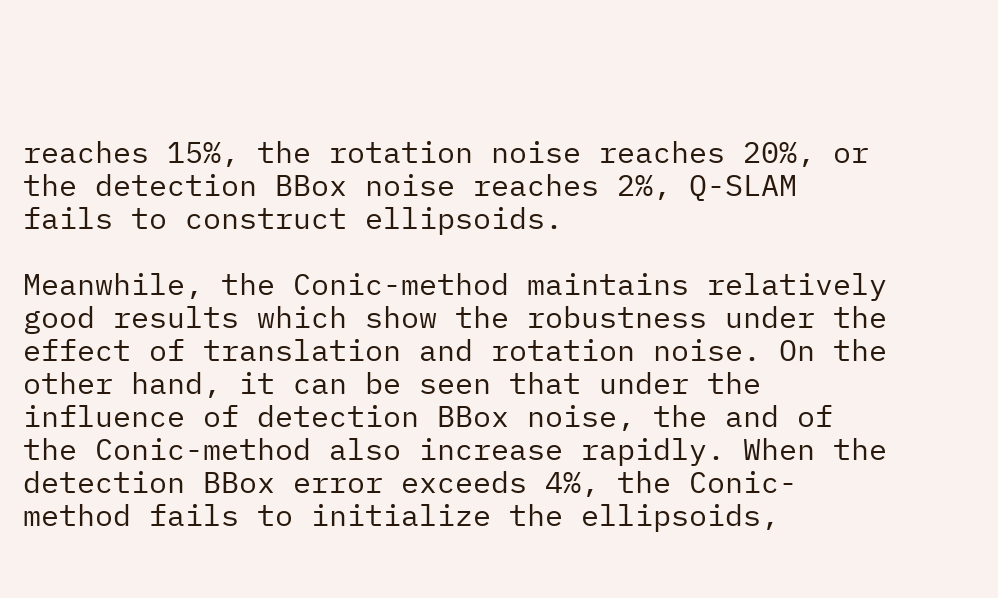reaches 15%, the rotation noise reaches 20%, or the detection BBox noise reaches 2%, Q-SLAM fails to construct ellipsoids.

Meanwhile, the Conic-method maintains relatively good results which show the robustness under the effect of translation and rotation noise. On the other hand, it can be seen that under the influence of detection BBox noise, the and of the Conic-method also increase rapidly. When the detection BBox error exceeds 4%, the Conic-method fails to initialize the ellipsoids,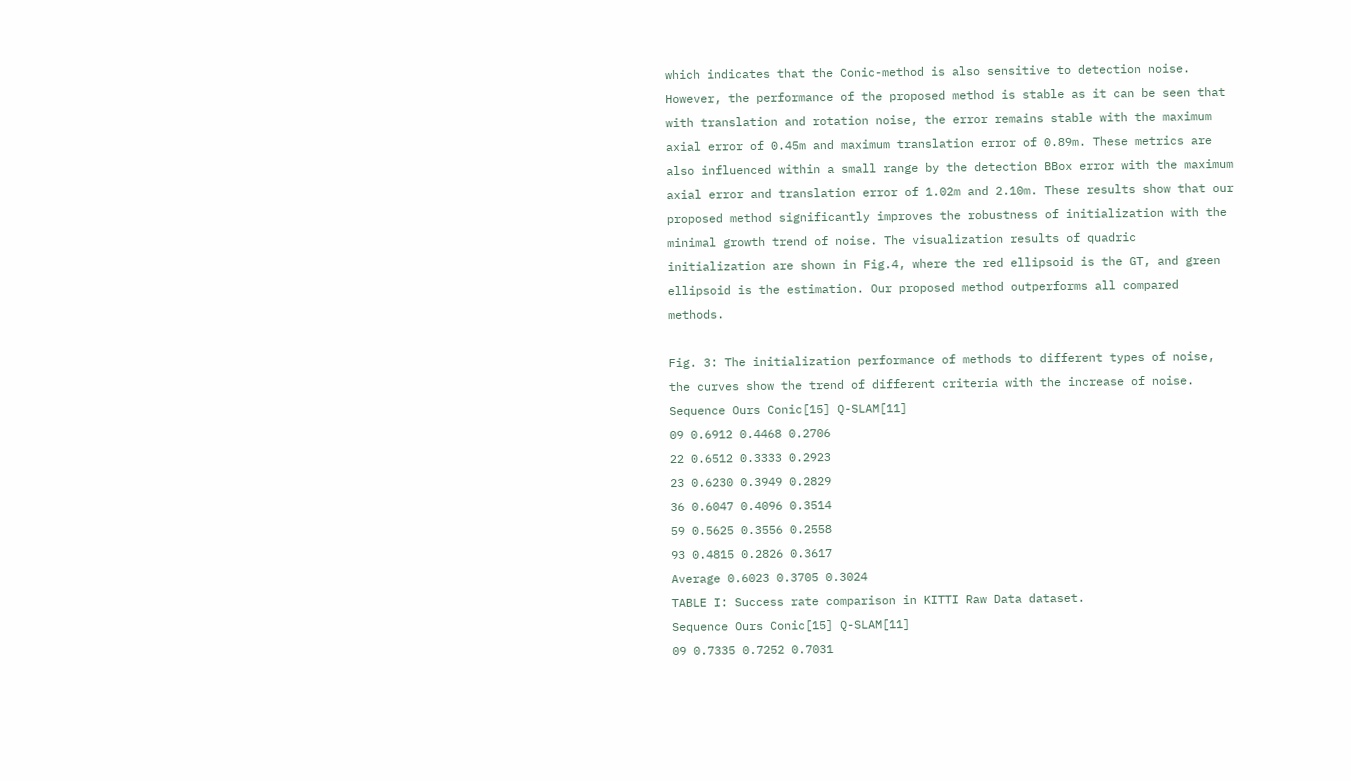which indicates that the Conic-method is also sensitive to detection noise. However, the performance of the proposed method is stable as it can be seen that with translation and rotation noise, the error remains stable with the maximum axial error of 0.45m and maximum translation error of 0.89m. These metrics are also influenced within a small range by the detection BBox error with the maximum axial error and translation error of 1.02m and 2.10m. These results show that our proposed method significantly improves the robustness of initialization with the minimal growth trend of noise. The visualization results of quadric initialization are shown in Fig.4, where the red ellipsoid is the GT, and green ellipsoid is the estimation. Our proposed method outperforms all compared methods.

Fig. 3: The initialization performance of methods to different types of noise, the curves show the trend of different criteria with the increase of noise.
Sequence Ours Conic[15] Q-SLAM[11]
09 0.6912 0.4468 0.2706
22 0.6512 0.3333 0.2923
23 0.6230 0.3949 0.2829
36 0.6047 0.4096 0.3514
59 0.5625 0.3556 0.2558
93 0.4815 0.2826 0.3617
Average 0.6023 0.3705 0.3024
TABLE I: Success rate comparison in KITTI Raw Data dataset.
Sequence Ours Conic[15] Q-SLAM[11]
09 0.7335 0.7252 0.7031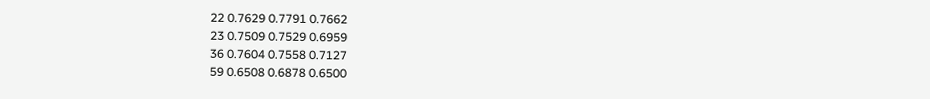22 0.7629 0.7791 0.7662
23 0.7509 0.7529 0.6959
36 0.7604 0.7558 0.7127
59 0.6508 0.6878 0.6500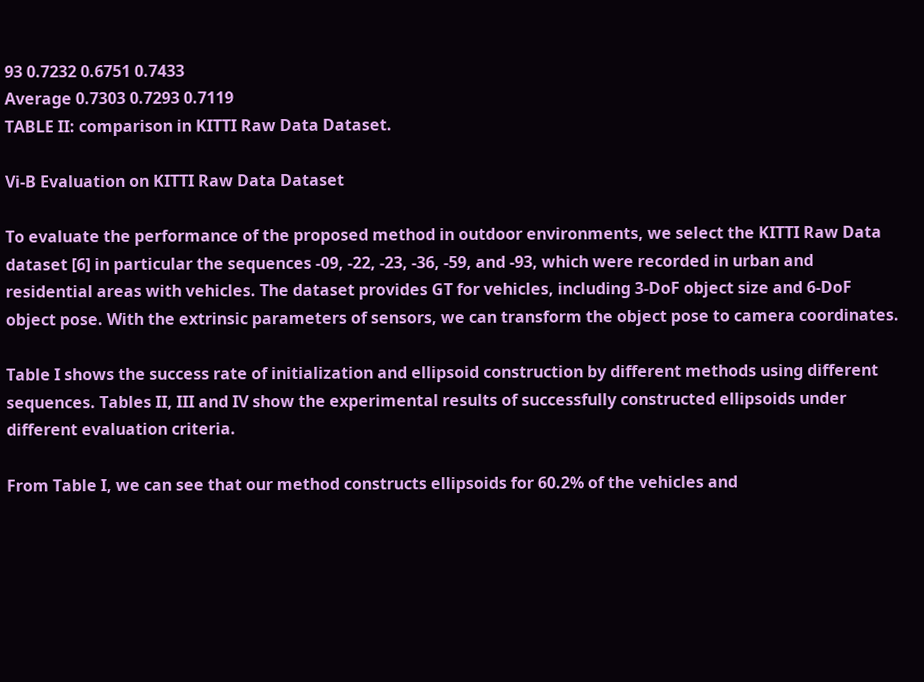93 0.7232 0.6751 0.7433
Average 0.7303 0.7293 0.7119
TABLE II: comparison in KITTI Raw Data Dataset.

Vi-B Evaluation on KITTI Raw Data Dataset

To evaluate the performance of the proposed method in outdoor environments, we select the KITTI Raw Data dataset [6] in particular the sequences -09, -22, -23, -36, -59, and -93, which were recorded in urban and residential areas with vehicles. The dataset provides GT for vehicles, including 3-DoF object size and 6-DoF object pose. With the extrinsic parameters of sensors, we can transform the object pose to camera coordinates.

Table I shows the success rate of initialization and ellipsoid construction by different methods using different sequences. Tables II, III and IV show the experimental results of successfully constructed ellipsoids under different evaluation criteria.

From Table I, we can see that our method constructs ellipsoids for 60.2% of the vehicles and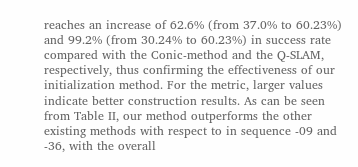reaches an increase of 62.6% (from 37.0% to 60.23%) and 99.2% (from 30.24% to 60.23%) in success rate compared with the Conic-method and the Q-SLAM, respectively, thus confirming the effectiveness of our initialization method. For the metric, larger values indicate better construction results. As can be seen from Table II, our method outperforms the other existing methods with respect to in sequence -09 and -36, with the overall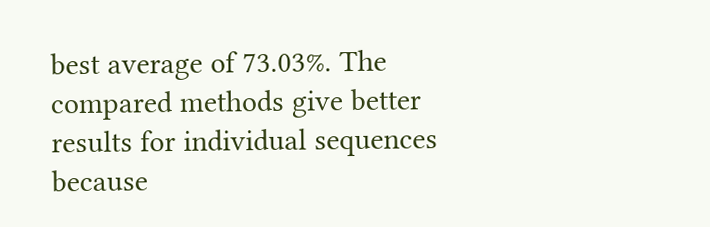best average of 73.03%. The compared methods give better results for individual sequences because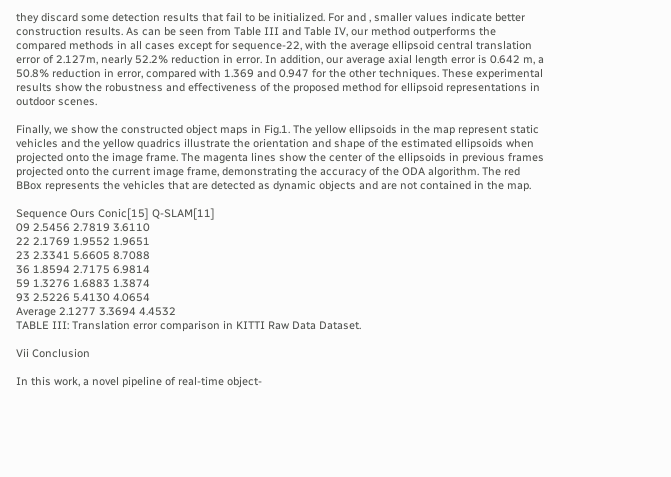they discard some detection results that fail to be initialized. For and , smaller values indicate better construction results. As can be seen from Table III and Table IV, our method outperforms the compared methods in all cases except for sequence-22, with the average ellipsoid central translation error of 2.127m, nearly 52.2% reduction in error. In addition, our average axial length error is 0.642 m, a 50.8% reduction in error, compared with 1.369 and 0.947 for the other techniques. These experimental results show the robustness and effectiveness of the proposed method for ellipsoid representations in outdoor scenes.

Finally, we show the constructed object maps in Fig.1. The yellow ellipsoids in the map represent static vehicles and the yellow quadrics illustrate the orientation and shape of the estimated ellipsoids when projected onto the image frame. The magenta lines show the center of the ellipsoids in previous frames projected onto the current image frame, demonstrating the accuracy of the ODA algorithm. The red BBox represents the vehicles that are detected as dynamic objects and are not contained in the map.

Sequence Ours Conic[15] Q-SLAM[11]
09 2.5456 2.7819 3.6110
22 2.1769 1.9552 1.9651
23 2.3341 5.6605 8.7088
36 1.8594 2.7175 6.9814
59 1.3276 1.6883 1.3874
93 2.5226 5.4130 4.0654
Average 2.1277 3.3694 4.4532
TABLE III: Translation error comparison in KITTI Raw Data Dataset.

Vii Conclusion

In this work, a novel pipeline of real-time object-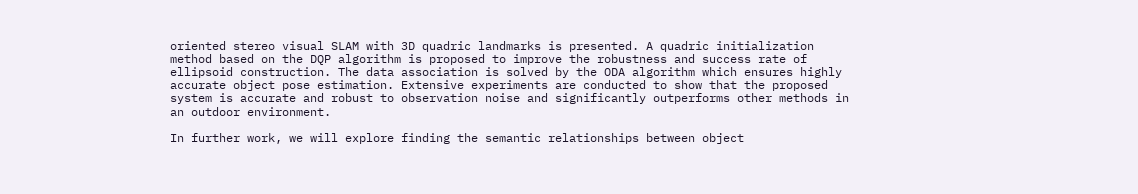oriented stereo visual SLAM with 3D quadric landmarks is presented. A quadric initialization method based on the DQP algorithm is proposed to improve the robustness and success rate of ellipsoid construction. The data association is solved by the ODA algorithm which ensures highly accurate object pose estimation. Extensive experiments are conducted to show that the proposed system is accurate and robust to observation noise and significantly outperforms other methods in an outdoor environment.

In further work, we will explore finding the semantic relationships between object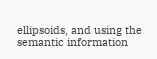ellipsoids, and using the semantic information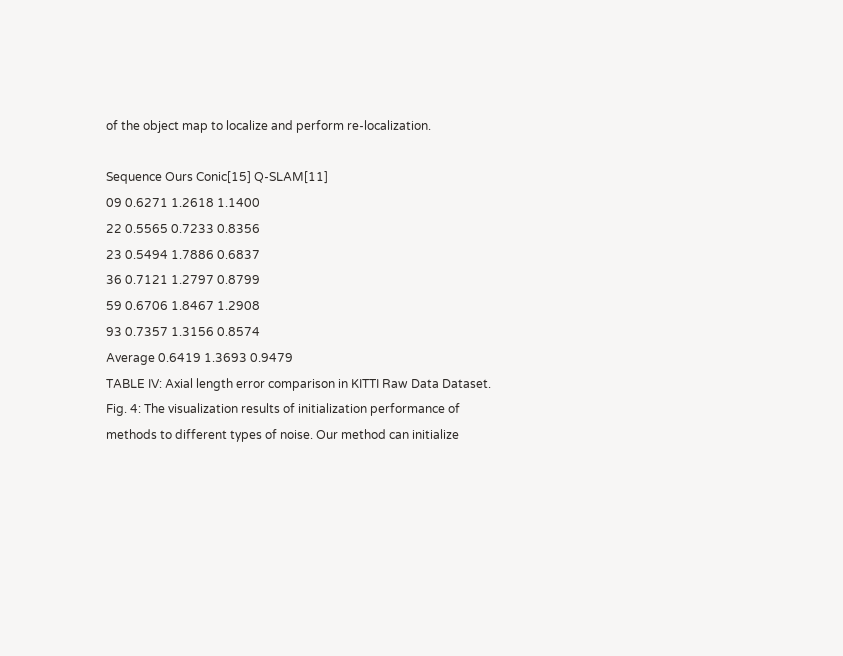of the object map to localize and perform re-localization.

Sequence Ours Conic[15] Q-SLAM[11]
09 0.6271 1.2618 1.1400
22 0.5565 0.7233 0.8356
23 0.5494 1.7886 0.6837
36 0.7121 1.2797 0.8799
59 0.6706 1.8467 1.2908
93 0.7357 1.3156 0.8574
Average 0.6419 1.3693 0.9479
TABLE IV: Axial length error comparison in KITTI Raw Data Dataset.
Fig. 4: The visualization results of initialization performance of methods to different types of noise. Our method can initialize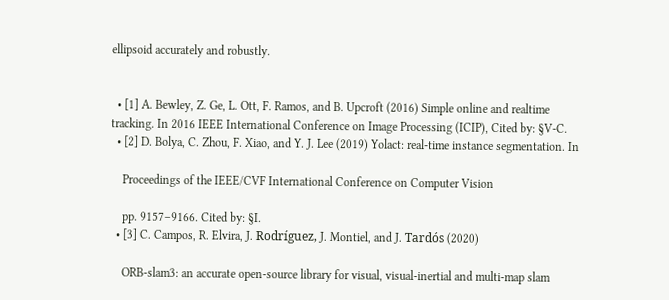ellipsoid accurately and robustly.


  • [1] A. Bewley, Z. Ge, L. Ott, F. Ramos, and B. Upcroft (2016) Simple online and realtime tracking. In 2016 IEEE International Conference on Image Processing (ICIP), Cited by: §V-C.
  • [2] D. Bolya, C. Zhou, F. Xiao, and Y. J. Lee (2019) Yolact: real-time instance segmentation. In

    Proceedings of the IEEE/CVF International Conference on Computer Vision

    pp. 9157–9166. Cited by: §I.
  • [3] C. Campos, R. Elvira, J. Rodríguez, J. Montiel, and J. Tardós (2020)

    ORB-slam3: an accurate open-source library for visual, visual-inertial and multi-map slam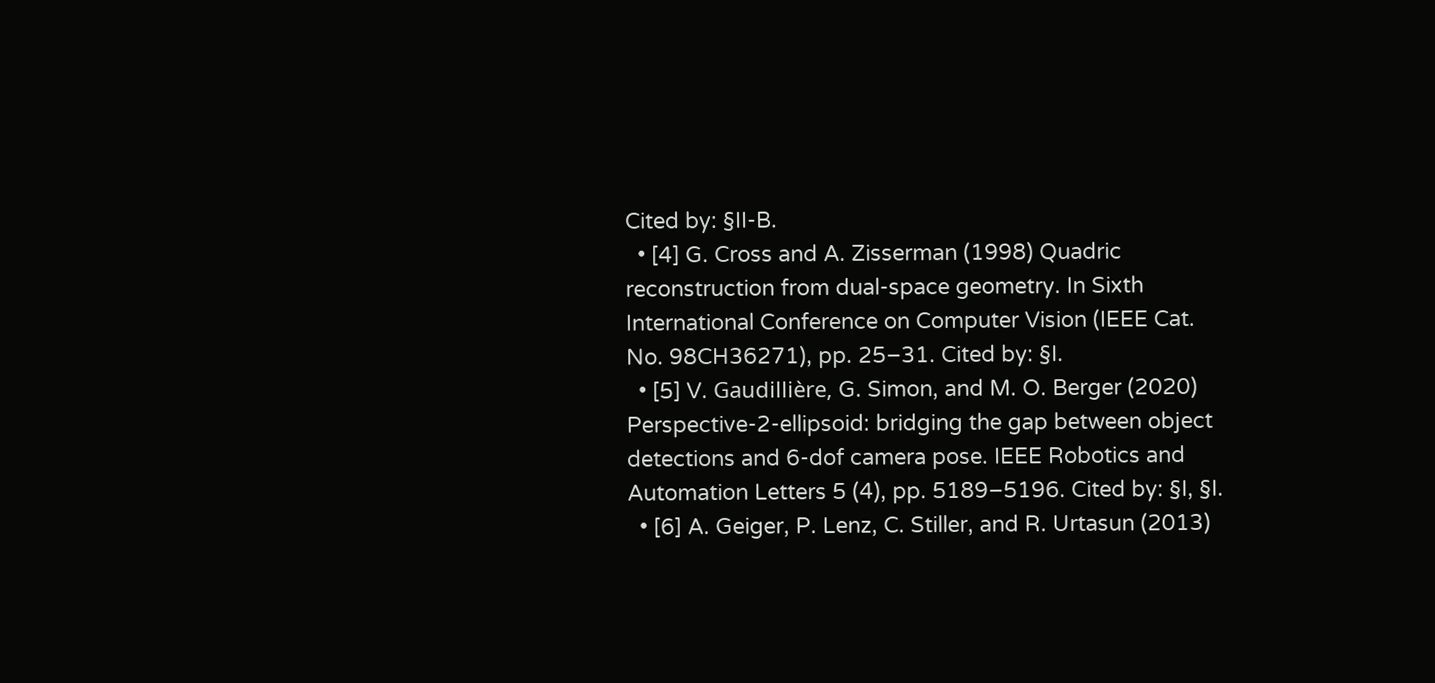Cited by: §II-B.
  • [4] G. Cross and A. Zisserman (1998) Quadric reconstruction from dual-space geometry. In Sixth International Conference on Computer Vision (IEEE Cat. No. 98CH36271), pp. 25–31. Cited by: §I.
  • [5] V. Gaudillière, G. Simon, and M. O. Berger (2020) Perspective-2-ellipsoid: bridging the gap between object detections and 6-dof camera pose. IEEE Robotics and Automation Letters 5 (4), pp. 5189–5196. Cited by: §I, §I.
  • [6] A. Geiger, P. Lenz, C. Stiller, and R. Urtasun (2013)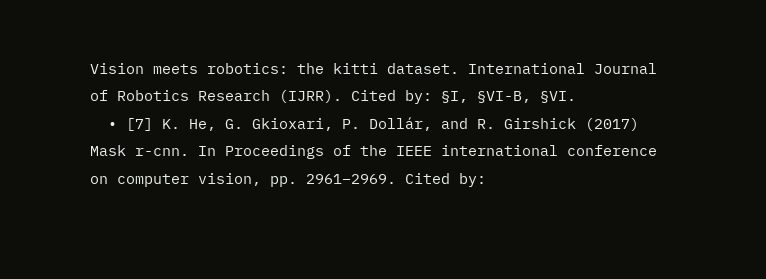Vision meets robotics: the kitti dataset. International Journal of Robotics Research (IJRR). Cited by: §I, §VI-B, §VI.
  • [7] K. He, G. Gkioxari, P. Dollár, and R. Girshick (2017) Mask r-cnn. In Proceedings of the IEEE international conference on computer vision, pp. 2961–2969. Cited by: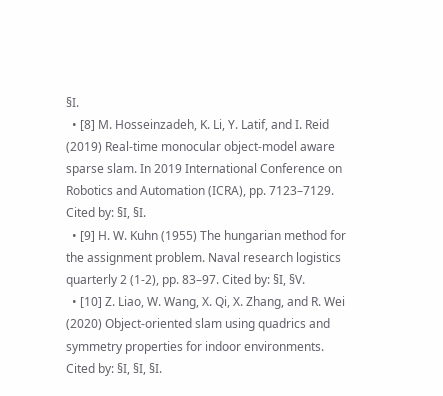§I.
  • [8] M. Hosseinzadeh, K. Li, Y. Latif, and I. Reid (2019) Real-time monocular object-model aware sparse slam. In 2019 International Conference on Robotics and Automation (ICRA), pp. 7123–7129. Cited by: §I, §I.
  • [9] H. W. Kuhn (1955) The hungarian method for the assignment problem. Naval research logistics quarterly 2 (1-2), pp. 83–97. Cited by: §I, §V.
  • [10] Z. Liao, W. Wang, X. Qi, X. Zhang, and R. Wei (2020) Object-oriented slam using quadrics and symmetry properties for indoor environments. Cited by: §I, §I, §I.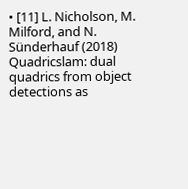• [11] L. Nicholson, M. Milford, and N. Sünderhauf (2018) Quadricslam: dual quadrics from object detections as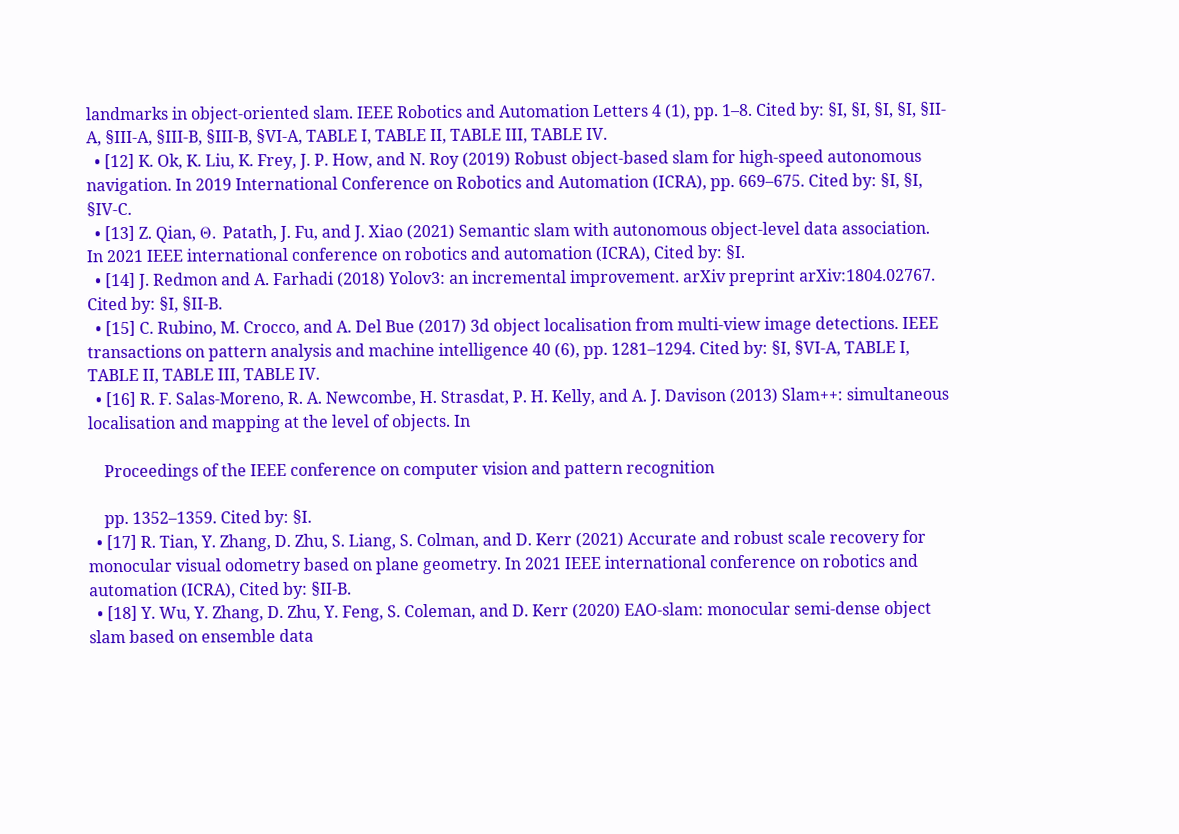landmarks in object-oriented slam. IEEE Robotics and Automation Letters 4 (1), pp. 1–8. Cited by: §I, §I, §I, §I, §II-A, §III-A, §III-B, §III-B, §VI-A, TABLE I, TABLE II, TABLE III, TABLE IV.
  • [12] K. Ok, K. Liu, K. Frey, J. P. How, and N. Roy (2019) Robust object-based slam for high-speed autonomous navigation. In 2019 International Conference on Robotics and Automation (ICRA), pp. 669–675. Cited by: §I, §I, §IV-C.
  • [13] Z. Qian, Θ. Patath, J. Fu, and J. Xiao (2021) Semantic slam with autonomous object-level data association. In 2021 IEEE international conference on robotics and automation (ICRA), Cited by: §I.
  • [14] J. Redmon and A. Farhadi (2018) Yolov3: an incremental improvement. arXiv preprint arXiv:1804.02767. Cited by: §I, §II-B.
  • [15] C. Rubino, M. Crocco, and A. Del Bue (2017) 3d object localisation from multi-view image detections. IEEE transactions on pattern analysis and machine intelligence 40 (6), pp. 1281–1294. Cited by: §I, §VI-A, TABLE I, TABLE II, TABLE III, TABLE IV.
  • [16] R. F. Salas-Moreno, R. A. Newcombe, H. Strasdat, P. H. Kelly, and A. J. Davison (2013) Slam++: simultaneous localisation and mapping at the level of objects. In

    Proceedings of the IEEE conference on computer vision and pattern recognition

    pp. 1352–1359. Cited by: §I.
  • [17] R. Tian, Y. Zhang, D. Zhu, S. Liang, S. Colman, and D. Kerr (2021) Accurate and robust scale recovery for monocular visual odometry based on plane geometry. In 2021 IEEE international conference on robotics and automation (ICRA), Cited by: §II-B.
  • [18] Y. Wu, Y. Zhang, D. Zhu, Y. Feng, S. Coleman, and D. Kerr (2020) EAO-slam: monocular semi-dense object slam based on ensemble data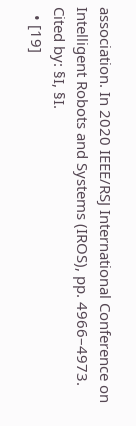association. In 2020 IEEE/RSJ International Conference on Intelligent Robots and Systems (IROS), pp. 4966–4973. Cited by: §I, §I.
  • [19]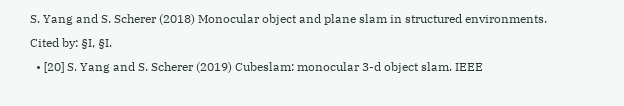S. Yang and S. Scherer (2018) Monocular object and plane slam in structured environments. Cited by: §I, §I.
  • [20] S. Yang and S. Scherer (2019) Cubeslam: monocular 3-d object slam. IEEE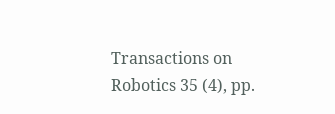Transactions on Robotics 35 (4), pp.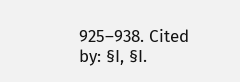925–938. Cited by: §I, §I.